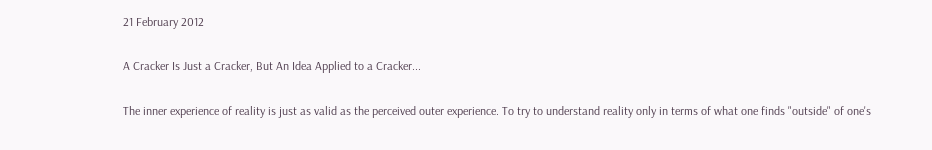21 February 2012

A Cracker Is Just a Cracker, But An Idea Applied to a Cracker...

The inner experience of reality is just as valid as the perceived outer experience. To try to understand reality only in terms of what one finds "outside" of one's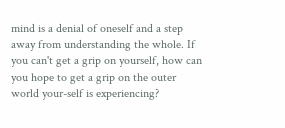mind is a denial of oneself and a step away from understanding the whole. If you can't get a grip on yourself, how can you hope to get a grip on the outer world your-self is experiencing?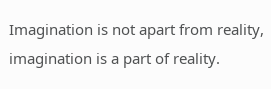Imagination is not apart from reality, imagination is a part of reality.